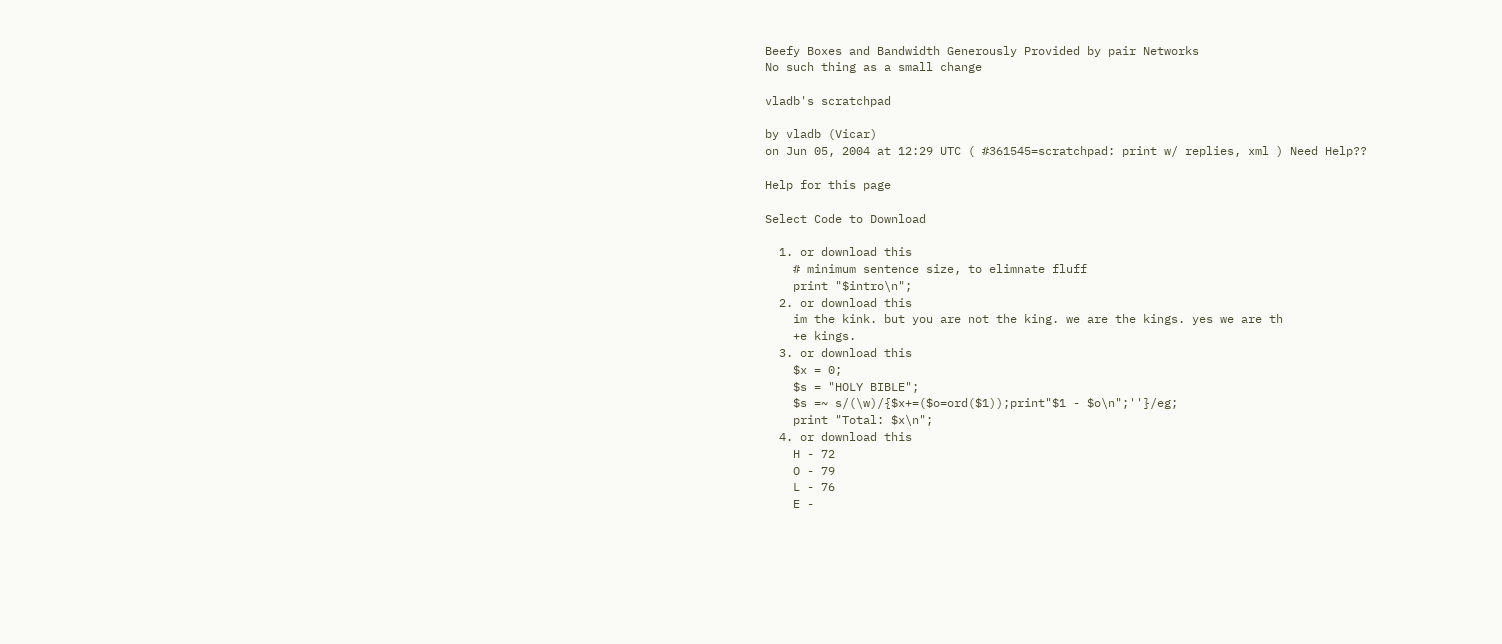Beefy Boxes and Bandwidth Generously Provided by pair Networks
No such thing as a small change

vladb's scratchpad

by vladb (Vicar)
on Jun 05, 2004 at 12:29 UTC ( #361545=scratchpad: print w/ replies, xml ) Need Help??

Help for this page

Select Code to Download

  1. or download this
    # minimum sentence size, to elimnate fluff
    print "$intro\n";
  2. or download this
    im the kink. but you are not the king. we are the kings. yes we are th
    +e kings.
  3. or download this
    $x = 0;
    $s = "HOLY BIBLE";
    $s =~ s/(\w)/{$x+=($o=ord($1));print"$1 - $o\n";''}/eg;
    print "Total: $x\n";
  4. or download this
    H - 72
    O - 79
    L - 76
    E -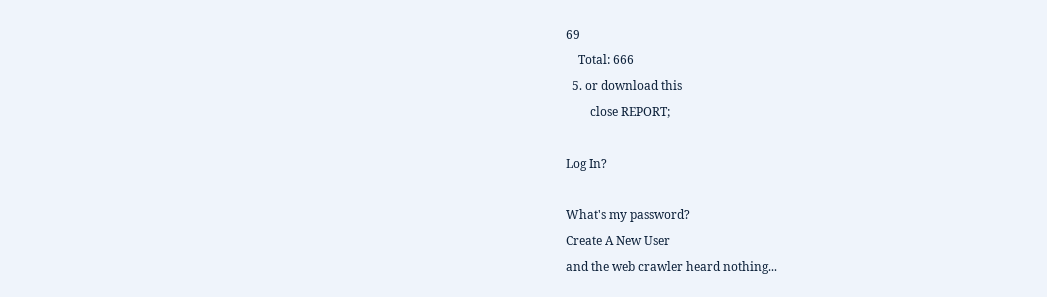69
    Total: 666
  5. or download this
        close REPORT;

Log In?

What's my password?
Create A New User
and the web crawler heard nothing...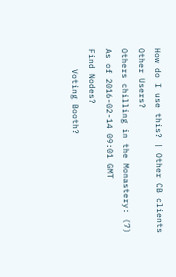How do I use this? | Other CB clients
Other Users?
Others chilling in the Monastery: (7)
As of 2016-02-14 09:01 GMT
Find Nodes?
    Voting Booth?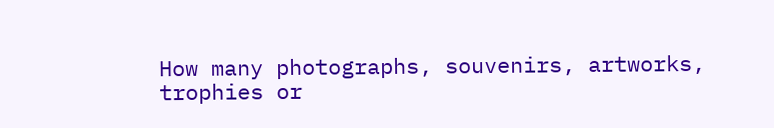How many photographs, souvenirs, artworks, trophies or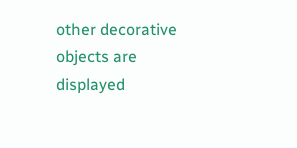other decorative objects are displayed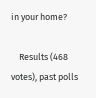in your home?

    Results (468 votes), past polls